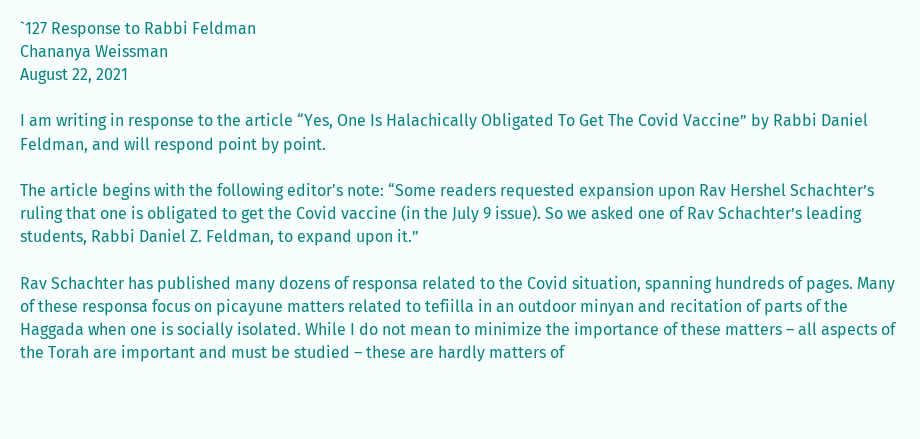`127 Response to Rabbi Feldman
Chananya Weissman
August 22, 2021

I am writing in response to the article “Yes, One Is Halachically Obligated To Get The Covid Vaccine” by Rabbi Daniel Feldman, and will respond point by point.

The article begins with the following editor's note: “Some readers requested expansion upon Rav Hershel Schachter’s ruling that one is obligated to get the Covid vaccine (in the July 9 issue). So we asked one of Rav Schachter’s leading students, Rabbi Daniel Z. Feldman, to expand upon it.”

Rav Schachter has published many dozens of responsa related to the Covid situation, spanning hundreds of pages. Many of these responsa focus on picayune matters related to tefiilla in an outdoor minyan and recitation of parts of the Haggada when one is socially isolated. While I do not mean to minimize the importance of these matters – all aspects of the Torah are important and must be studied – these are hardly matters of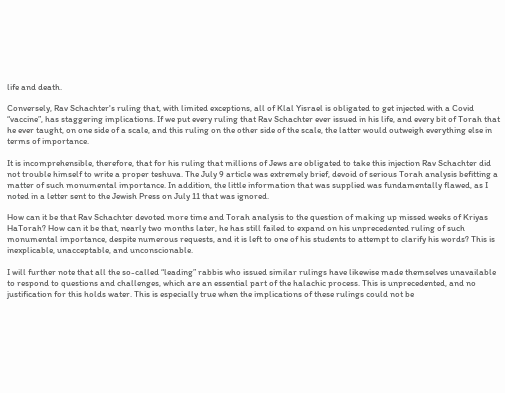life and death.

Conversely, Rav Schachter's ruling that, with limited exceptions, all of Klal Yisrael is obligated to get injected with a Covid “vaccine”, has staggering implications. If we put every ruling that Rav Schachter ever issued in his life, and every bit of Torah that he ever taught, on one side of a scale, and this ruling on the other side of the scale, the latter would outweigh everything else in terms of importance.

It is incomprehensible, therefore, that for his ruling that millions of Jews are obligated to take this injection Rav Schachter did not trouble himself to write a proper teshuva. The July 9 article was extremely brief, devoid of serious Torah analysis befitting a matter of such monumental importance. In addition, the little information that was supplied was fundamentally flawed, as I noted in a letter sent to the Jewish Press on July 11 that was ignored.

How can it be that Rav Schachter devoted more time and Torah analysis to the question of making up missed weeks of Kriyas HaTorah? How can it be that, nearly two months later, he has still failed to expand on his unprecedented ruling of such monumental importance, despite numerous requests, and it is left to one of his students to attempt to clarify his words? This is inexplicable, unacceptable, and unconscionable.

I will further note that all the so-called “leading” rabbis who issued similar rulings have likewise made themselves unavailable to respond to questions and challenges, which are an essential part of the halachic process. This is unprecedented, and no justification for this holds water. This is especially true when the implications of these rulings could not be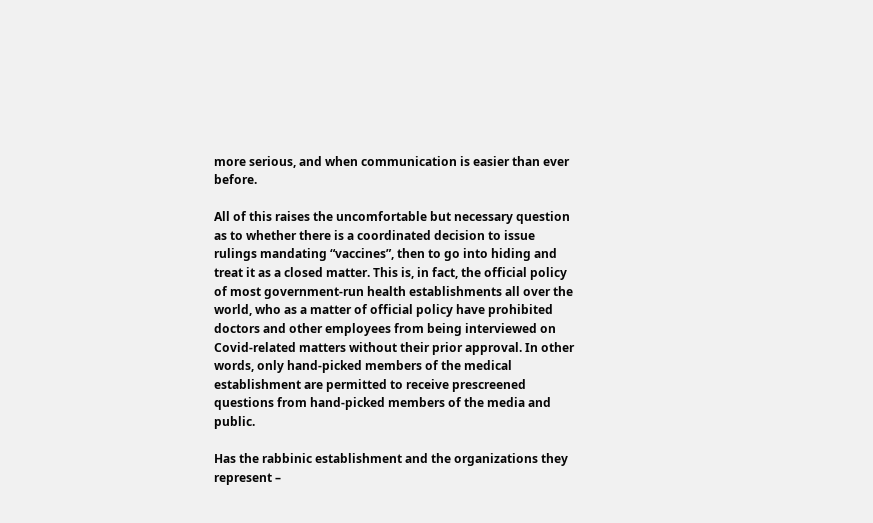more serious, and when communication is easier than ever before.

All of this raises the uncomfortable but necessary question as to whether there is a coordinated decision to issue rulings mandating “vaccines”, then to go into hiding and treat it as a closed matter. This is, in fact, the official policy of most government-run health establishments all over the world, who as a matter of official policy have prohibited doctors and other employees from being interviewed on Covid-related matters without their prior approval. In other words, only hand-picked members of the medical establishment are permitted to receive prescreened questions from hand-picked members of the media and public.

Has the rabbinic establishment and the organizations they represent –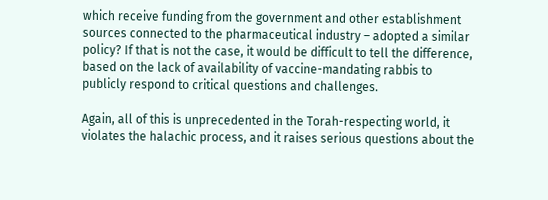which receive funding from the government and other establishment sources connected to the pharmaceutical industry – adopted a similar policy? If that is not the case, it would be difficult to tell the difference, based on the lack of availability of vaccine-mandating rabbis to publicly respond to critical questions and challenges.

Again, all of this is unprecedented in the Torah-respecting world, it violates the halachic process, and it raises serious questions about the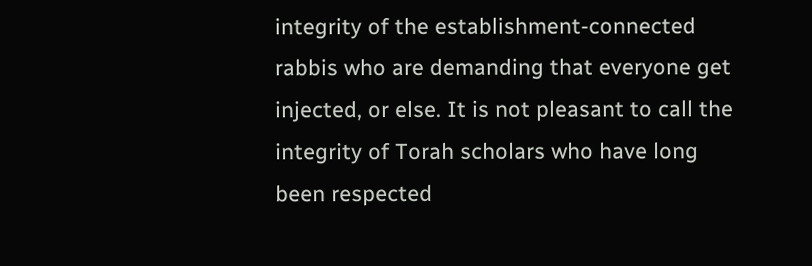integrity of the establishment-connected rabbis who are demanding that everyone get injected, or else. It is not pleasant to call the integrity of Torah scholars who have long been respected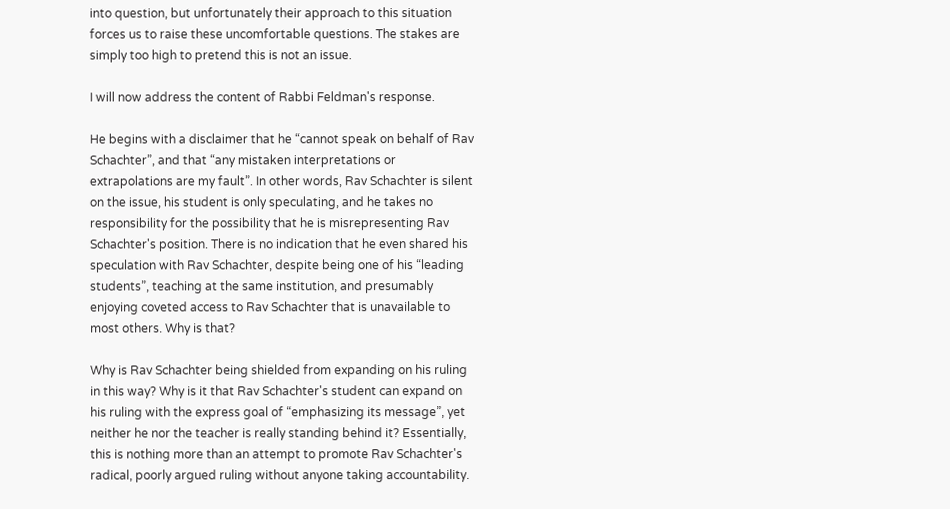into question, but unfortunately their approach to this situation forces us to raise these uncomfortable questions. The stakes are simply too high to pretend this is not an issue.

I will now address the content of Rabbi Feldman's response.

He begins with a disclaimer that he “cannot speak on behalf of Rav Schachter”, and that “any mistaken interpretations or extrapolations are my fault”. In other words, Rav Schachter is silent on the issue, his student is only speculating, and he takes no responsibility for the possibility that he is misrepresenting Rav Schachter's position. There is no indication that he even shared his speculation with Rav Schachter, despite being one of his “leading students”, teaching at the same institution, and presumably enjoying coveted access to Rav Schachter that is unavailable to most others. Why is that?

Why is Rav Schachter being shielded from expanding on his ruling in this way? Why is it that Rav Schachter's student can expand on his ruling with the express goal of “emphasizing its message”, yet neither he nor the teacher is really standing behind it? Essentially, this is nothing more than an attempt to promote Rav Schachter's radical, poorly argued ruling without anyone taking accountability.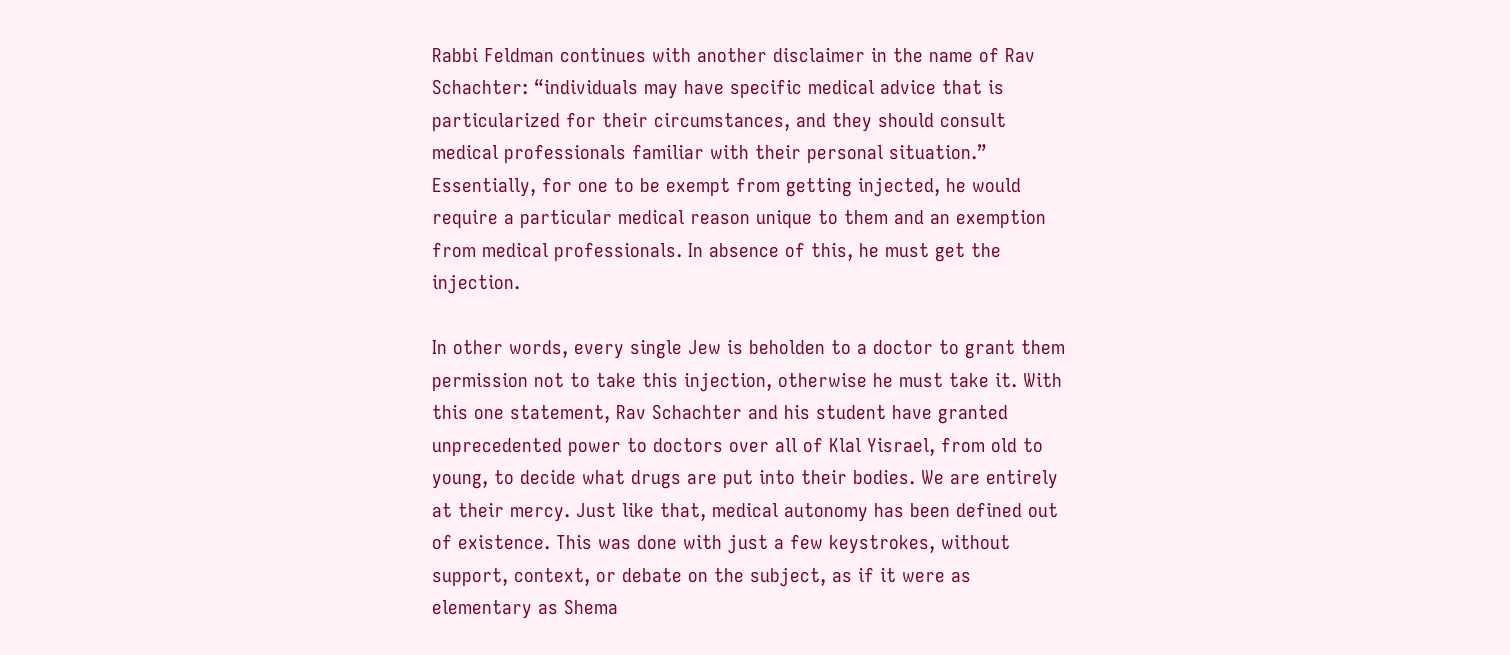Rabbi Feldman continues with another disclaimer in the name of Rav Schachter: “individuals may have specific medical advice that is particularized for their circumstances, and they should consult medical professionals familiar with their personal situation.” Essentially, for one to be exempt from getting injected, he would require a particular medical reason unique to them and an exemption from medical professionals. In absence of this, he must get the injection.

In other words, every single Jew is beholden to a doctor to grant them permission not to take this injection, otherwise he must take it. With this one statement, Rav Schachter and his student have granted unprecedented power to doctors over all of Klal Yisrael, from old to young, to decide what drugs are put into their bodies. We are entirely at their mercy. Just like that, medical autonomy has been defined out of existence. This was done with just a few keystrokes, without support, context, or debate on the subject, as if it were as elementary as Shema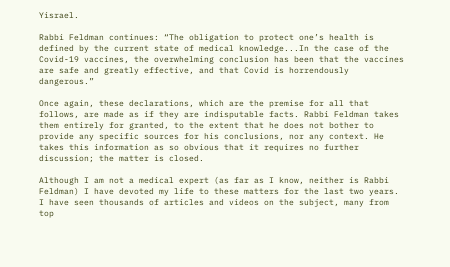Yisrael.

Rabbi Feldman continues: “The obligation to protect one’s health is defined by the current state of medical knowledge...In the case of the Covid-19 vaccines, the overwhelming conclusion has been that the vaccines are safe and greatly effective, and that Covid is horrendously dangerous.”

Once again, these declarations, which are the premise for all that follows, are made as if they are indisputable facts. Rabbi Feldman takes them entirely for granted, to the extent that he does not bother to provide any specific sources for his conclusions, nor any context. He takes this information as so obvious that it requires no further discussion; the matter is closed.

Although I am not a medical expert (as far as I know, neither is Rabbi Feldman) I have devoted my life to these matters for the last two years. I have seen thousands of articles and videos on the subject, many from top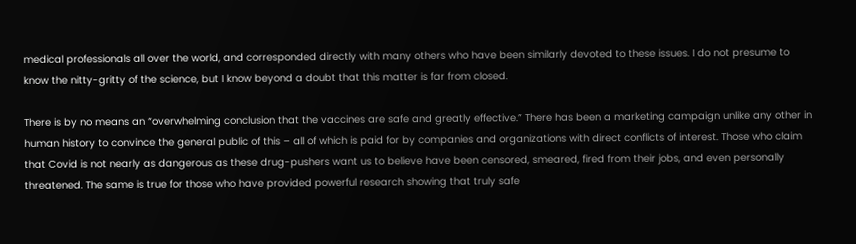medical professionals all over the world, and corresponded directly with many others who have been similarly devoted to these issues. I do not presume to know the nitty-gritty of the science, but I know beyond a doubt that this matter is far from closed.

There is by no means an “overwhelming conclusion that the vaccines are safe and greatly effective.” There has been a marketing campaign unlike any other in human history to convince the general public of this – all of which is paid for by companies and organizations with direct conflicts of interest. Those who claim that Covid is not nearly as dangerous as these drug-pushers want us to believe have been censored, smeared, fired from their jobs, and even personally threatened. The same is true for those who have provided powerful research showing that truly safe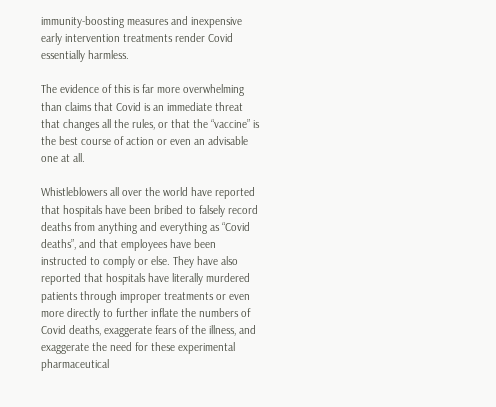immunity-boosting measures and inexpensive early intervention treatments render Covid essentially harmless.

The evidence of this is far more overwhelming than claims that Covid is an immediate threat that changes all the rules, or that the “vaccine” is the best course of action or even an advisable one at all.

Whistleblowers all over the world have reported that hospitals have been bribed to falsely record deaths from anything and everything as “Covid deaths”, and that employees have been instructed to comply or else. They have also reported that hospitals have literally murdered patients through improper treatments or even more directly to further inflate the numbers of Covid deaths, exaggerate fears of the illness, and exaggerate the need for these experimental pharmaceutical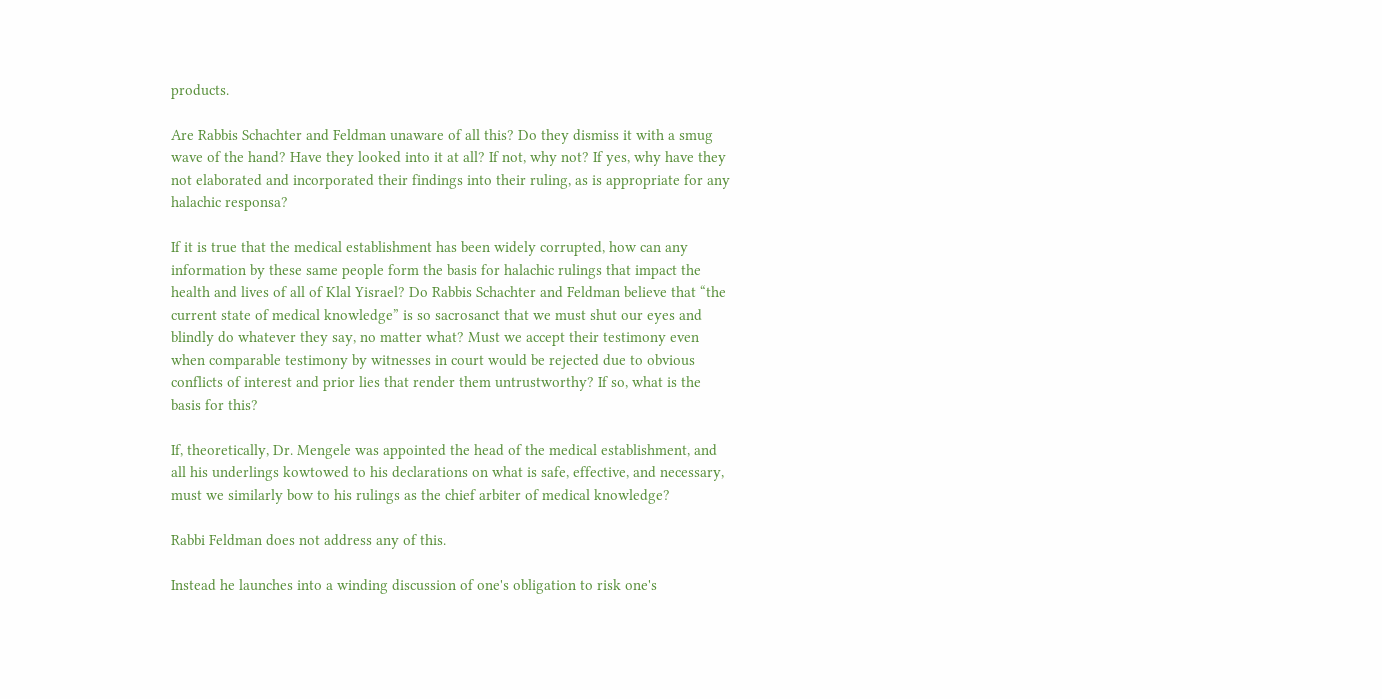products.

Are Rabbis Schachter and Feldman unaware of all this? Do they dismiss it with a smug wave of the hand? Have they looked into it at all? If not, why not? If yes, why have they not elaborated and incorporated their findings into their ruling, as is appropriate for any halachic responsa?

If it is true that the medical establishment has been widely corrupted, how can any information by these same people form the basis for halachic rulings that impact the health and lives of all of Klal Yisrael? Do Rabbis Schachter and Feldman believe that “the current state of medical knowledge” is so sacrosanct that we must shut our eyes and blindly do whatever they say, no matter what? Must we accept their testimony even when comparable testimony by witnesses in court would be rejected due to obvious conflicts of interest and prior lies that render them untrustworthy? If so, what is the basis for this?

If, theoretically, Dr. Mengele was appointed the head of the medical establishment, and all his underlings kowtowed to his declarations on what is safe, effective, and necessary, must we similarly bow to his rulings as the chief arbiter of medical knowledge?

Rabbi Feldman does not address any of this.

Instead he launches into a winding discussion of one's obligation to risk one's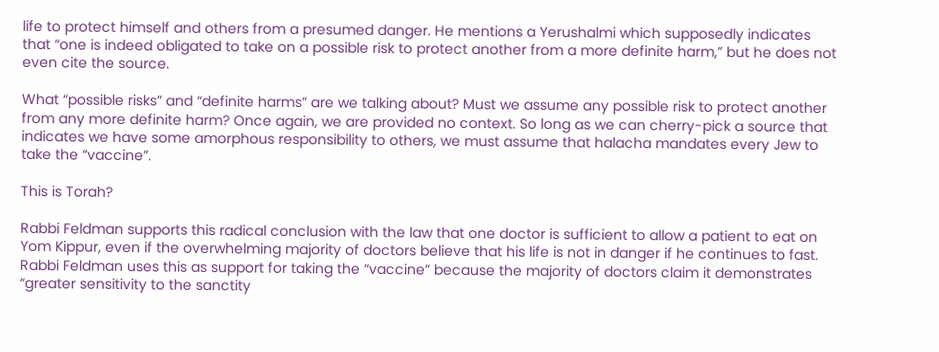life to protect himself and others from a presumed danger. He mentions a Yerushalmi which supposedly indicates that “one is indeed obligated to take on a possible risk to protect another from a more definite harm,” but he does not even cite the source.

What “possible risks” and “definite harms” are we talking about? Must we assume any possible risk to protect another from any more definite harm? Once again, we are provided no context. So long as we can cherry-pick a source that indicates we have some amorphous responsibility to others, we must assume that halacha mandates every Jew to take the “vaccine”.

This is Torah?

Rabbi Feldman supports this radical conclusion with the law that one doctor is sufficient to allow a patient to eat on Yom Kippur, even if the overwhelming majority of doctors believe that his life is not in danger if he continues to fast. Rabbi Feldman uses this as support for taking the “vaccine” because the majority of doctors claim it demonstrates “greater sensitivity to the sanctity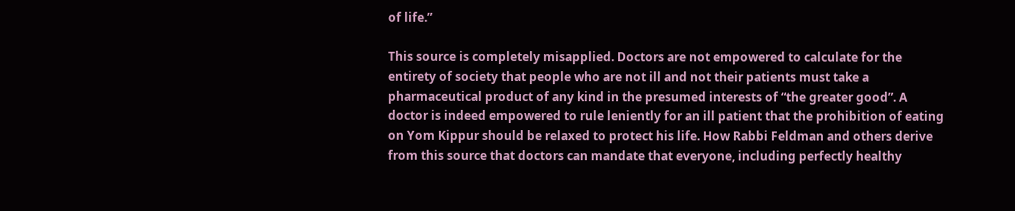of life.”

This source is completely misapplied. Doctors are not empowered to calculate for the entirety of society that people who are not ill and not their patients must take a pharmaceutical product of any kind in the presumed interests of “the greater good”. A doctor is indeed empowered to rule leniently for an ill patient that the prohibition of eating on Yom Kippur should be relaxed to protect his life. How Rabbi Feldman and others derive from this source that doctors can mandate that everyone, including perfectly healthy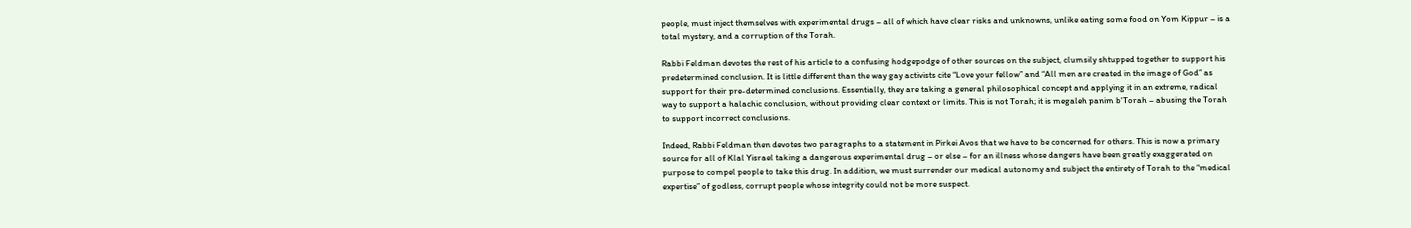people, must inject themselves with experimental drugs – all of which have clear risks and unknowns, unlike eating some food on Yom Kippur – is a total mystery, and a corruption of the Torah.

Rabbi Feldman devotes the rest of his article to a confusing hodgepodge of other sources on the subject, clumsily shtupped together to support his predetermined conclusion. It is little different than the way gay activists cite “Love your fellow” and “All men are created in the image of God” as support for their pre-determined conclusions. Essentially, they are taking a general philosophical concept and applying it in an extreme, radical way to support a halachic conclusion, without providing clear context or limits. This is not Torah; it is megaleh panim b'Torah – abusing the Torah to support incorrect conclusions.

Indeed, Rabbi Feldman then devotes two paragraphs to a statement in Pirkei Avos that we have to be concerned for others. This is now a primary source for all of Klal Yisrael taking a dangerous experimental drug – or else – for an illness whose dangers have been greatly exaggerated on purpose to compel people to take this drug. In addition, we must surrender our medical autonomy and subject the entirety of Torah to the “medical expertise” of godless, corrupt people whose integrity could not be more suspect.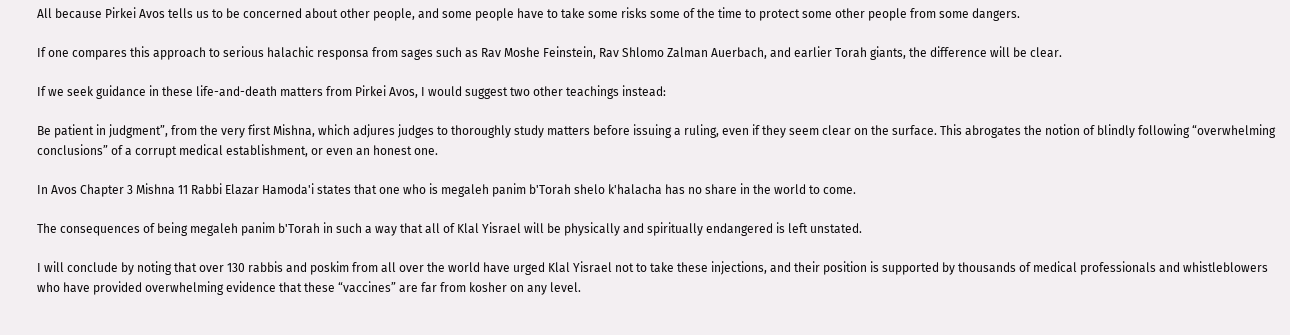All because Pirkei Avos tells us to be concerned about other people, and some people have to take some risks some of the time to protect some other people from some dangers.

If one compares this approach to serious halachic responsa from sages such as Rav Moshe Feinstein, Rav Shlomo Zalman Auerbach, and earlier Torah giants, the difference will be clear.

If we seek guidance in these life-and-death matters from Pirkei Avos, I would suggest two other teachings instead:

Be patient in judgment”, from the very first Mishna, which adjures judges to thoroughly study matters before issuing a ruling, even if they seem clear on the surface. This abrogates the notion of blindly following “overwhelming conclusions” of a corrupt medical establishment, or even an honest one.

In Avos Chapter 3 Mishna 11 Rabbi Elazar Hamoda'i states that one who is megaleh panim b'Torah shelo k'halacha has no share in the world to come.

The consequences of being megaleh panim b'Torah in such a way that all of Klal Yisrael will be physically and spiritually endangered is left unstated.

I will conclude by noting that over 130 rabbis and poskim from all over the world have urged Klal Yisrael not to take these injections, and their position is supported by thousands of medical professionals and whistleblowers who have provided overwhelming evidence that these “vaccines” are far from kosher on any level.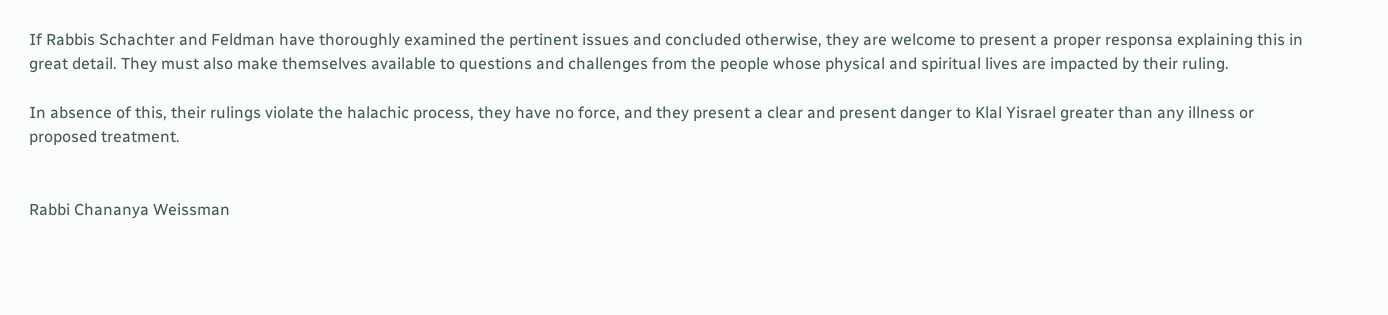If Rabbis Schachter and Feldman have thoroughly examined the pertinent issues and concluded otherwise, they are welcome to present a proper responsa explaining this in great detail. They must also make themselves available to questions and challenges from the people whose physical and spiritual lives are impacted by their ruling.

In absence of this, their rulings violate the halachic process, they have no force, and they present a clear and present danger to Klal Yisrael greater than any illness or proposed treatment.


Rabbi Chananya Weissman